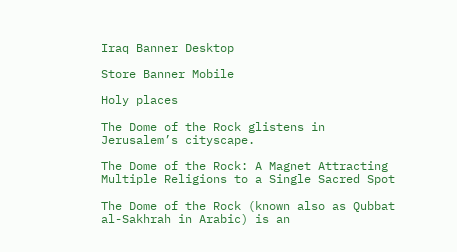Iraq Banner Desktop

Store Banner Mobile

Holy places

The Dome of the Rock glistens in Jerusalem’s cityscape.

The Dome of the Rock: A Magnet Attracting Multiple Religions to a Single Sacred Spot

The Dome of the Rock (known also as Qubbat al-Sakhrah in Arabic) is an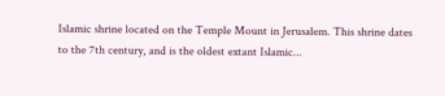Islamic shrine located on the Temple Mount in Jerusalem. This shrine dates to the 7th century, and is the oldest extant Islamic...